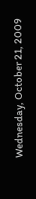Wednesday, October 21, 2009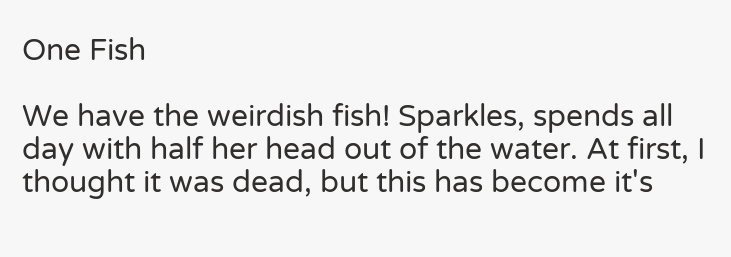One Fish

We have the weirdish fish! Sparkles, spends all day with half her head out of the water. At first, I thought it was dead, but this has become it's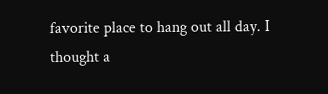favorite place to hang out all day. I thought a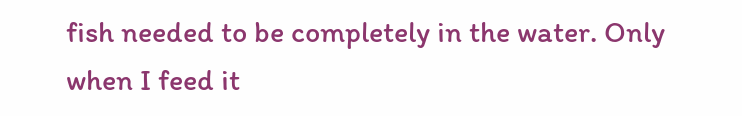fish needed to be completely in the water. Only when I feed it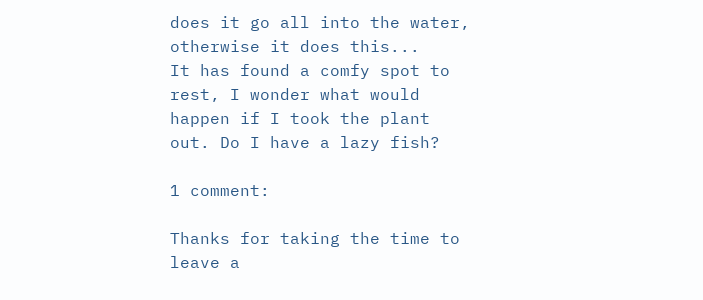does it go all into the water, otherwise it does this...
It has found a comfy spot to rest, I wonder what would happen if I took the plant out. Do I have a lazy fish?

1 comment:

Thanks for taking the time to leave a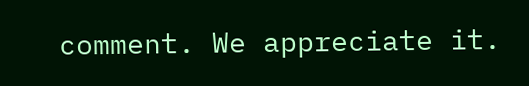comment. We appreciate it.